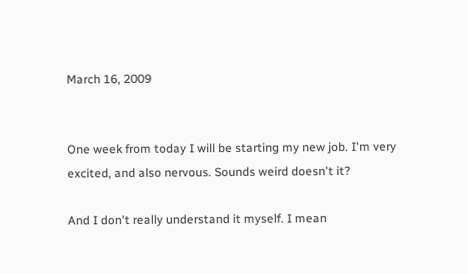March 16, 2009


One week from today I will be starting my new job. I'm very excited, and also nervous. Sounds weird doesn't it?

And I don't really understand it myself. I mean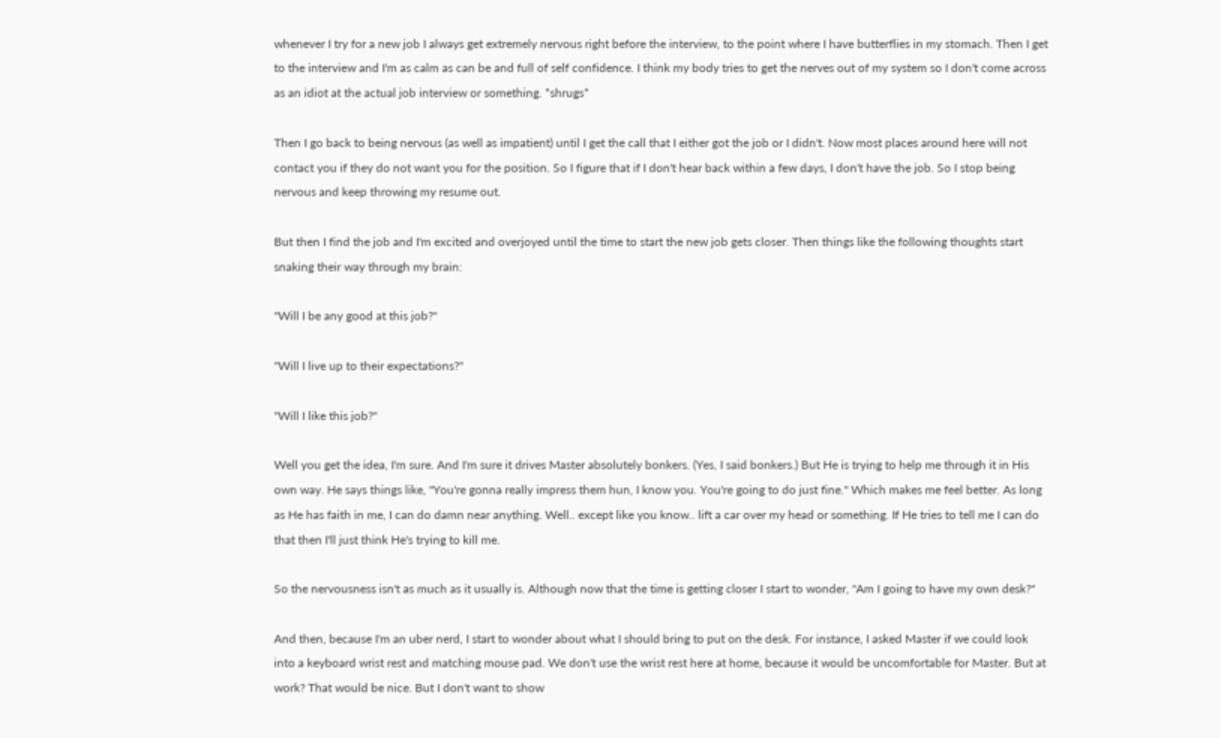whenever I try for a new job I always get extremely nervous right before the interview, to the point where I have butterflies in my stomach. Then I get to the interview and I'm as calm as can be and full of self confidence. I think my body tries to get the nerves out of my system so I don't come across as an idiot at the actual job interview or something. *shrugs*

Then I go back to being nervous (as well as impatient) until I get the call that I either got the job or I didn't. Now most places around here will not contact you if they do not want you for the position. So I figure that if I don't hear back within a few days, I don't have the job. So I stop being nervous and keep throwing my resume out.

But then I find the job and I'm excited and overjoyed until the time to start the new job gets closer. Then things like the following thoughts start snaking their way through my brain:

"Will I be any good at this job?"

"Will I live up to their expectations?"

"Will I like this job?"

Well you get the idea, I'm sure. And I'm sure it drives Master absolutely bonkers. (Yes, I said bonkers.) But He is trying to help me through it in His own way. He says things like, "You're gonna really impress them hun, I know you. You're going to do just fine." Which makes me feel better. As long as He has faith in me, I can do damn near anything. Well.. except like you know.. lift a car over my head or something. If He tries to tell me I can do that then I'll just think He's trying to kill me.

So the nervousness isn't as much as it usually is. Although now that the time is getting closer I start to wonder, "Am I going to have my own desk?"

And then, because I'm an uber nerd, I start to wonder about what I should bring to put on the desk. For instance, I asked Master if we could look into a keyboard wrist rest and matching mouse pad. We don't use the wrist rest here at home, because it would be uncomfortable for Master. But at work? That would be nice. But I don't want to show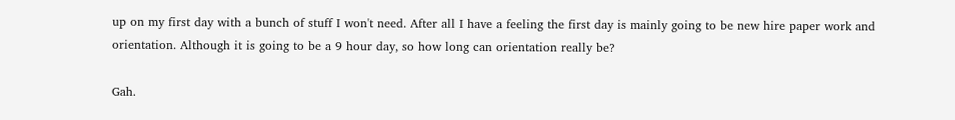up on my first day with a bunch of stuff I won't need. After all I have a feeling the first day is mainly going to be new hire paper work and orientation. Although it is going to be a 9 hour day, so how long can orientation really be?

Gah.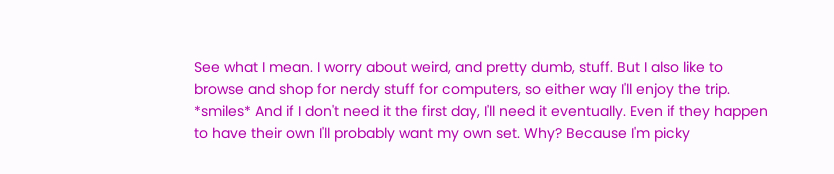See what I mean. I worry about weird, and pretty dumb, stuff. But I also like to browse and shop for nerdy stuff for computers, so either way I'll enjoy the trip. *smiles* And if I don't need it the first day, I'll need it eventually. Even if they happen to have their own I'll probably want my own set. Why? Because I'm picky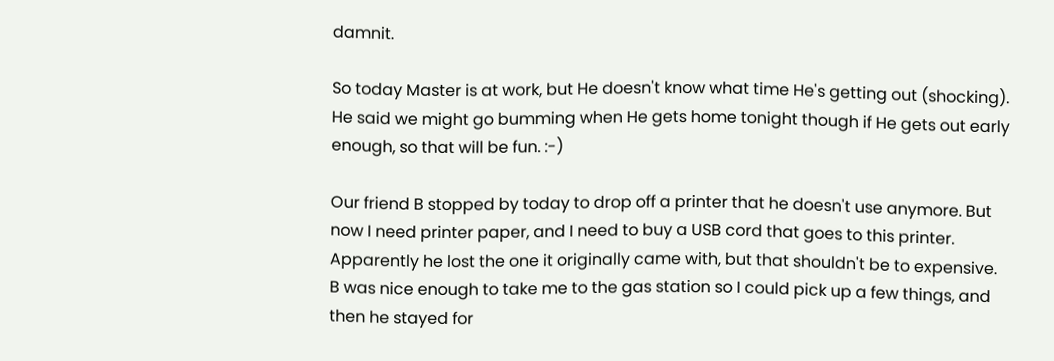damnit.

So today Master is at work, but He doesn't know what time He's getting out (shocking). He said we might go bumming when He gets home tonight though if He gets out early enough, so that will be fun. :-)

Our friend B stopped by today to drop off a printer that he doesn't use anymore. But now I need printer paper, and I need to buy a USB cord that goes to this printer. Apparently he lost the one it originally came with, but that shouldn't be to expensive. B was nice enough to take me to the gas station so I could pick up a few things, and then he stayed for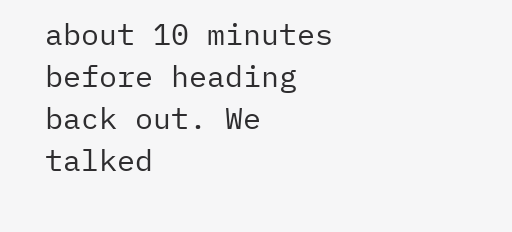about 10 minutes before heading back out. We talked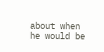about when he would be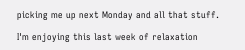picking me up next Monday and all that stuff.

I'm enjoying this last week of relaxation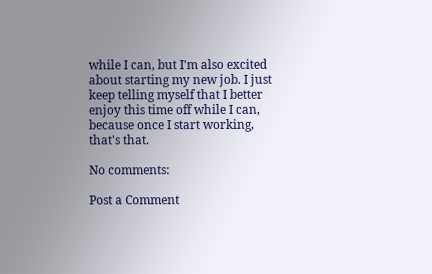while I can, but I'm also excited about starting my new job. I just keep telling myself that I better enjoy this time off while I can, because once I start working, that's that.

No comments:

Post a Comment